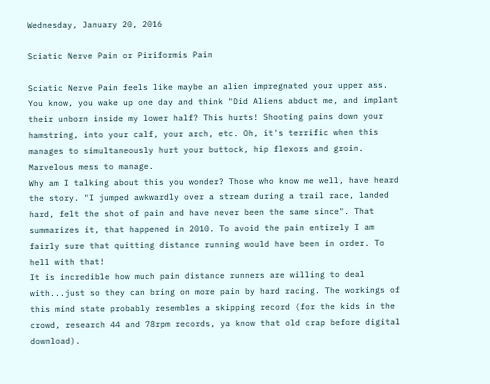Wednesday, January 20, 2016

Sciatic Nerve Pain or Piriformis Pain

Sciatic Nerve Pain feels like maybe an alien impregnated your upper ass. You know, you wake up one day and think "Did Aliens abduct me, and implant their unborn inside my lower half? This hurts! Shooting pains down your hamstring, into your calf, your arch, etc. Oh, it's terrific when this manages to simultaneously hurt your buttock, hip flexors and groin. Marvelous mess to manage.
Why am I talking about this you wonder? Those who know me well, have heard the story. "I jumped awkwardly over a stream during a trail race, landed hard, felt the shot of pain and have never been the same since". That summarizes it, that happened in 2010. To avoid the pain entirely I am fairly sure that quitting distance running would have been in order. To hell with that!
It is incredible how much pain distance runners are willing to deal with...just so they can bring on more pain by hard racing. The workings of this mind state probably resembles a skipping record (for the kids in the crowd, research 44 and 78rpm records, ya know that old crap before digital download).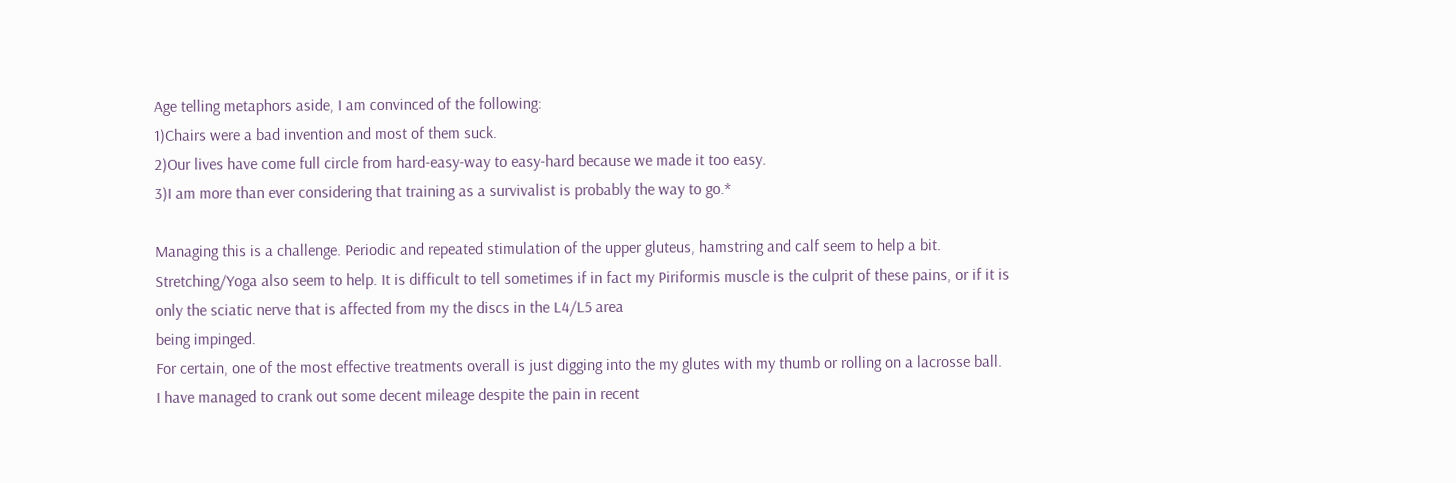Age telling metaphors aside, I am convinced of the following:
1)Chairs were a bad invention and most of them suck.
2)Our lives have come full circle from hard-easy-way to easy-hard because we made it too easy.
3)I am more than ever considering that training as a survivalist is probably the way to go.*

Managing this is a challenge. Periodic and repeated stimulation of the upper gluteus, hamstring and calf seem to help a bit. Stretching/Yoga also seem to help. It is difficult to tell sometimes if in fact my Piriformis muscle is the culprit of these pains, or if it is only the sciatic nerve that is affected from my the discs in the L4/L5 area
being impinged.
For certain, one of the most effective treatments overall is just digging into the my glutes with my thumb or rolling on a lacrosse ball.
I have managed to crank out some decent mileage despite the pain in recent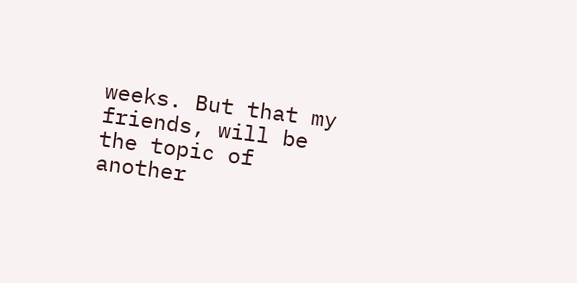weeks. But that my friends, will be the topic of another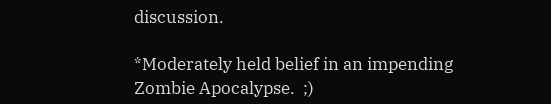discussion.

*Moderately held belief in an impending Zombie Apocalypse.  ;)